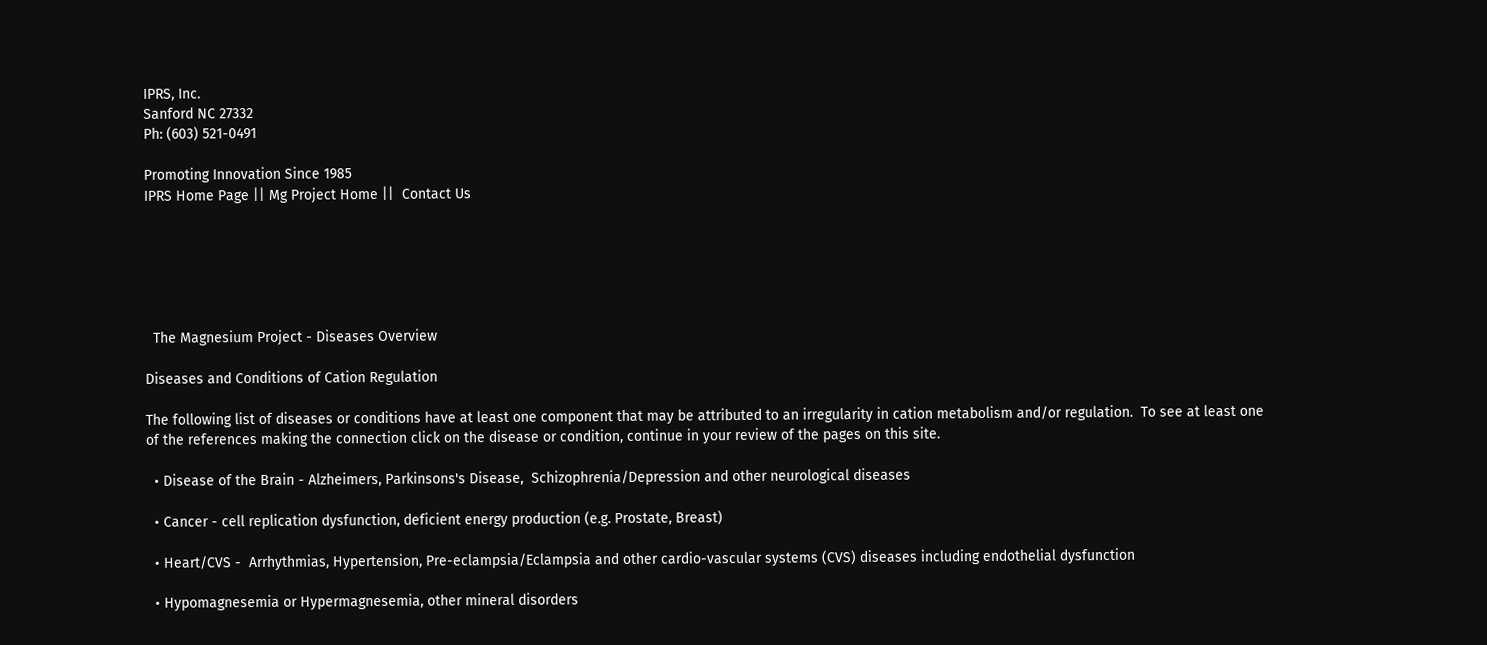IPRS, Inc.
Sanford NC 27332
Ph: (603) 521-0491

Promoting Innovation Since 1985
IPRS Home Page || Mg Project Home ||  Contact Us






  The Magnesium Project - Diseases Overview

Diseases and Conditions of Cation Regulation

The following list of diseases or conditions have at least one component that may be attributed to an irregularity in cation metabolism and/or regulation.  To see at least one of the references making the connection click on the disease or condition, continue in your review of the pages on this site.

  • Disease of the Brain - Alzheimers, Parkinsons's Disease,  Schizophrenia/Depression and other neurological diseases

  • Cancer - cell replication dysfunction, deficient energy production (e.g. Prostate, Breast)

  • Heart/CVS -  Arrhythmias, Hypertension, Pre-eclampsia/Eclampsia and other cardio-vascular systems (CVS) diseases including endothelial dysfunction

  • Hypomagnesemia or Hypermagnesemia, other mineral disorders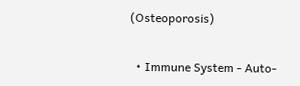(Osteoporosis)

  • Immune System - Auto-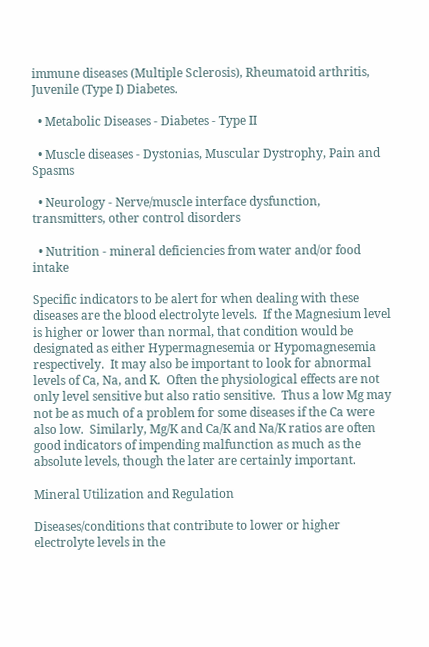immune diseases (Multiple Sclerosis), Rheumatoid arthritis,   Juvenile (Type I) Diabetes.

  • Metabolic Diseases - Diabetes - Type II

  • Muscle diseases - Dystonias, Muscular Dystrophy, Pain and Spasms

  • Neurology - Nerve/muscle interface dysfunction, transmitters, other control disorders

  • Nutrition - mineral deficiencies from water and/or food intake

Specific indicators to be alert for when dealing with these diseases are the blood electrolyte levels.  If the Magnesium level is higher or lower than normal, that condition would be designated as either Hypermagnesemia or Hypomagnesemia respectively.  It may also be important to look for abnormal levels of Ca, Na, and K.  Often the physiological effects are not only level sensitive but also ratio sensitive.  Thus a low Mg may not be as much of a problem for some diseases if the Ca were also low.  Similarly, Mg/K and Ca/K and Na/K ratios are often good indicators of impending malfunction as much as the absolute levels, though the later are certainly important.

Mineral Utilization and Regulation

Diseases/conditions that contribute to lower or higher electrolyte levels in the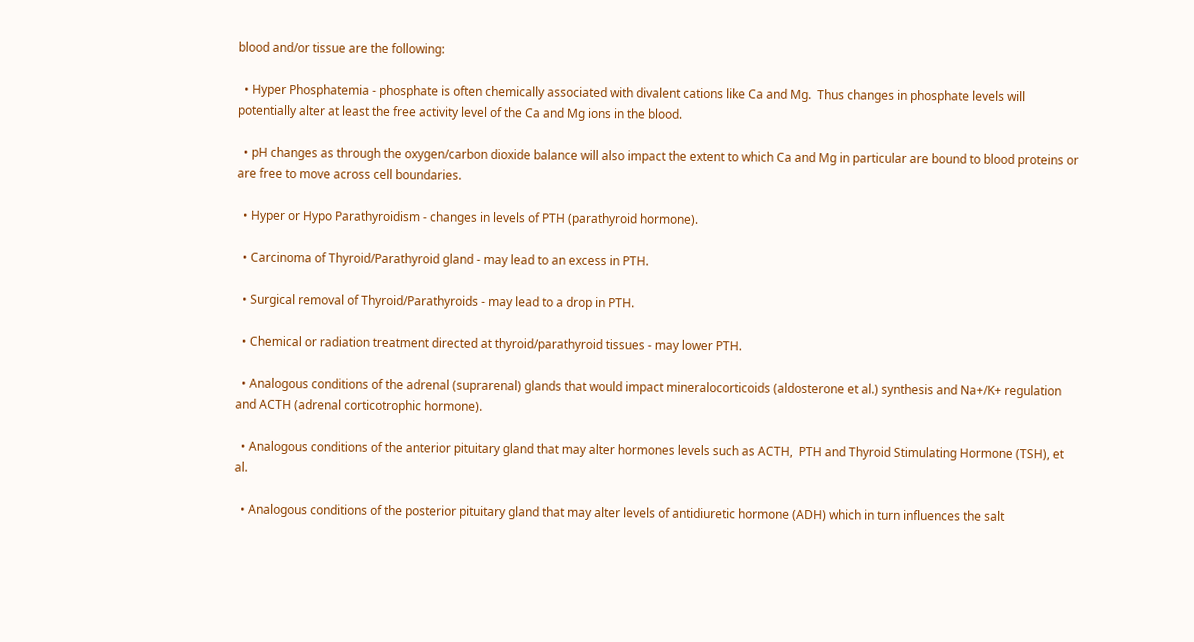blood and/or tissue are the following:

  • Hyper Phosphatemia - phosphate is often chemically associated with divalent cations like Ca and Mg.  Thus changes in phosphate levels will potentially alter at least the free activity level of the Ca and Mg ions in the blood.

  • pH changes as through the oxygen/carbon dioxide balance will also impact the extent to which Ca and Mg in particular are bound to blood proteins or are free to move across cell boundaries.

  • Hyper or Hypo Parathyroidism - changes in levels of PTH (parathyroid hormone).

  • Carcinoma of Thyroid/Parathyroid gland - may lead to an excess in PTH.

  • Surgical removal of Thyroid/Parathyroids - may lead to a drop in PTH.

  • Chemical or radiation treatment directed at thyroid/parathyroid tissues - may lower PTH.

  • Analogous conditions of the adrenal (suprarenal) glands that would impact mineralocorticoids (aldosterone et al.) synthesis and Na+/K+ regulation and ACTH (adrenal corticotrophic hormone).

  • Analogous conditions of the anterior pituitary gland that may alter hormones levels such as ACTH,  PTH and Thyroid Stimulating Hormone (TSH), et al.

  • Analogous conditions of the posterior pituitary gland that may alter levels of antidiuretic hormone (ADH) which in turn influences the salt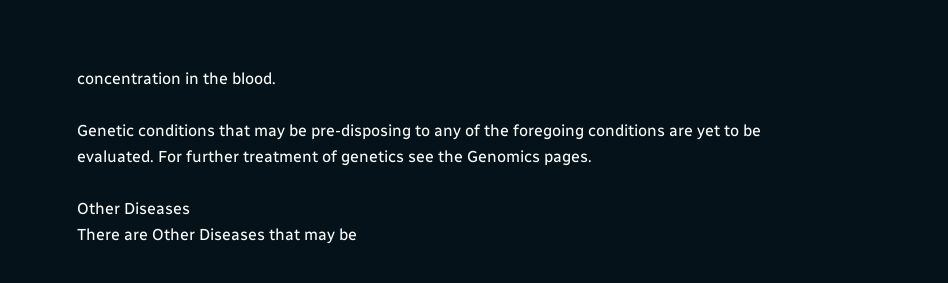concentration in the blood.

Genetic conditions that may be pre-disposing to any of the foregoing conditions are yet to be evaluated. For further treatment of genetics see the Genomics pages.

Other Diseases
There are Other Diseases that may be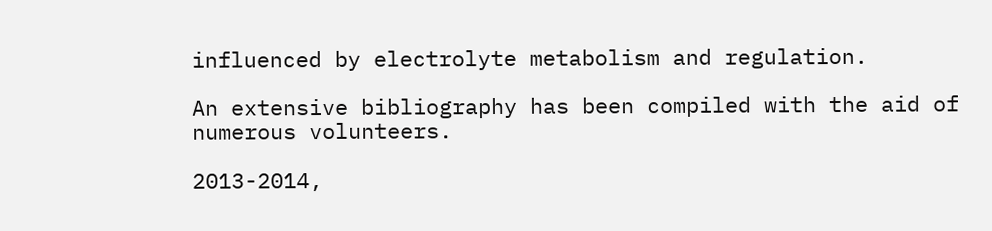influenced by electrolyte metabolism and regulation.

An extensive bibliography has been compiled with the aid of numerous volunteers.

2013-2014,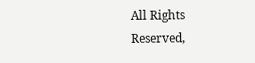All Rights Reserved,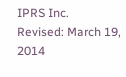IPRS Inc.
Revised: March 19, 2014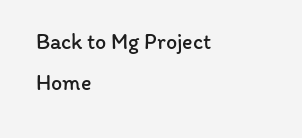Back to Mg Project Home